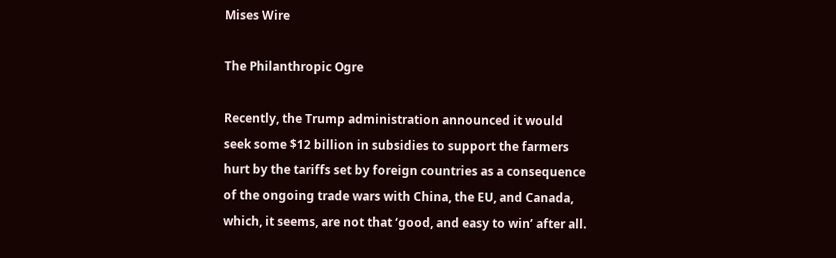Mises Wire

The Philanthropic Ogre

Recently, the Trump administration announced it would seek some $12 billion in subsidies to support the farmers hurt by the tariffs set by foreign countries as a consequence of the ongoing trade wars with China, the EU, and Canada, which, it seems, are not that ‘good, and easy to win’ after all.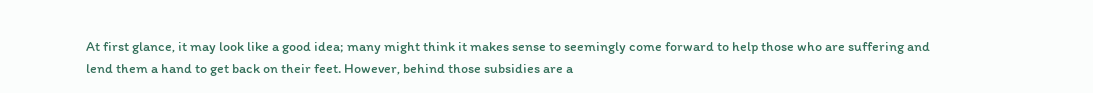At first glance, it may look like a good idea; many might think it makes sense to seemingly come forward to help those who are suffering and lend them a hand to get back on their feet. However, behind those subsidies are a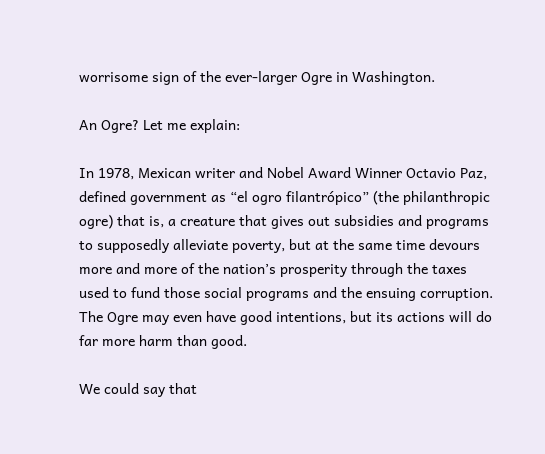worrisome sign of the ever-larger Ogre in Washington.

An Ogre? Let me explain:

In 1978, Mexican writer and Nobel Award Winner Octavio Paz, defined government as “el ogro filantrópico” (the philanthropic ogre) that is, a creature that gives out subsidies and programs to supposedly alleviate poverty, but at the same time devours more and more of the nation’s prosperity through the taxes used to fund those social programs and the ensuing corruption. The Ogre may even have good intentions, but its actions will do far more harm than good.

We could say that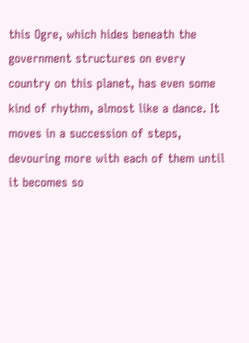this Ogre, which hides beneath the government structures on every country on this planet, has even some kind of rhythm, almost like a dance. It moves in a succession of steps, devouring more with each of them until it becomes so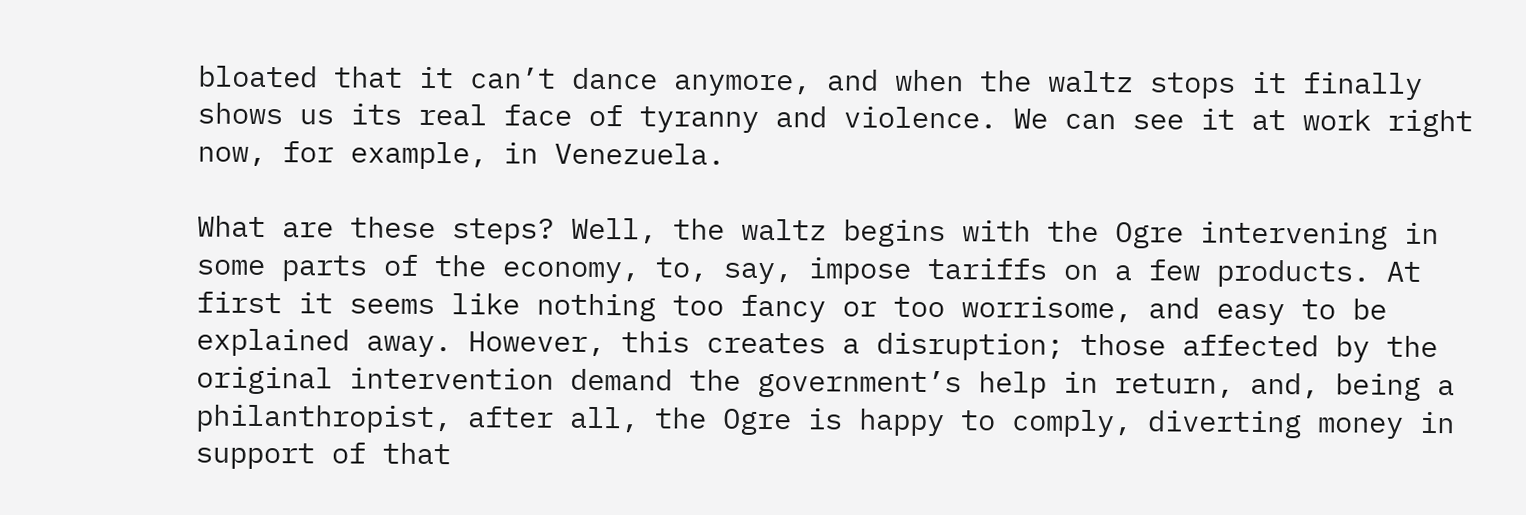bloated that it can’t dance anymore, and when the waltz stops it finally shows us its real face of tyranny and violence. We can see it at work right now, for example, in Venezuela.

What are these steps? Well, the waltz begins with the Ogre intervening in some parts of the economy, to, say, impose tariffs on a few products. At first it seems like nothing too fancy or too worrisome, and easy to be explained away. However, this creates a disruption; those affected by the original intervention demand the government’s help in return, and, being a philanthropist, after all, the Ogre is happy to comply, diverting money in support of that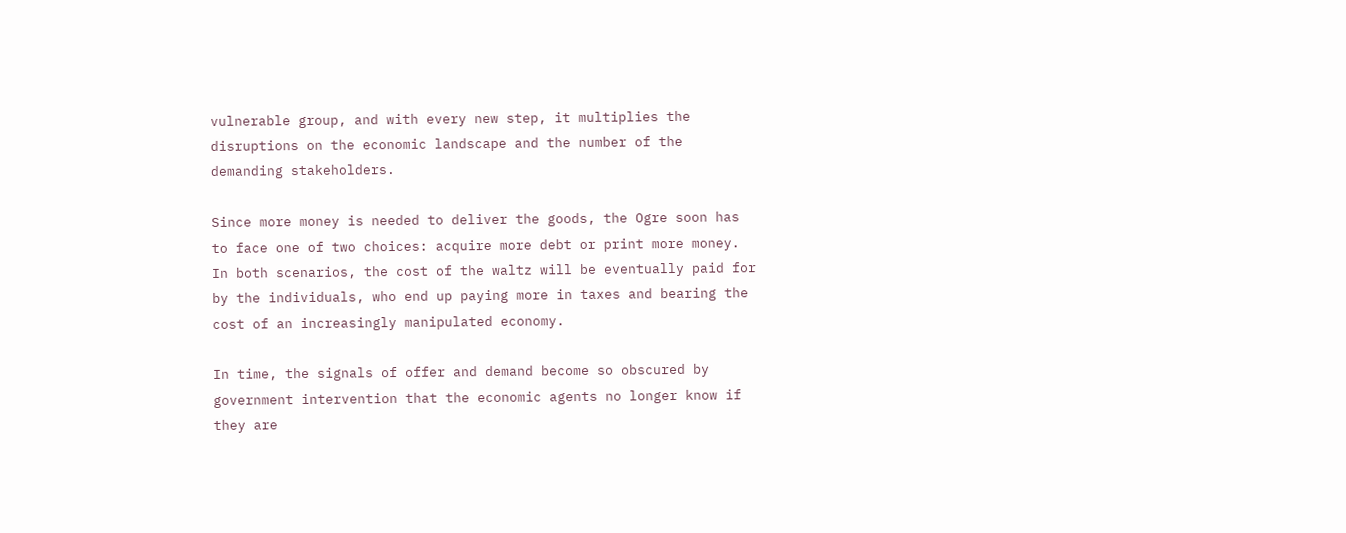vulnerable group, and with every new step, it multiplies the disruptions on the economic landscape and the number of the demanding stakeholders.

Since more money is needed to deliver the goods, the Ogre soon has to face one of two choices: acquire more debt or print more money. In both scenarios, the cost of the waltz will be eventually paid for by the individuals, who end up paying more in taxes and bearing the cost of an increasingly manipulated economy.

In time, the signals of offer and demand become so obscured by government intervention that the economic agents no longer know if they are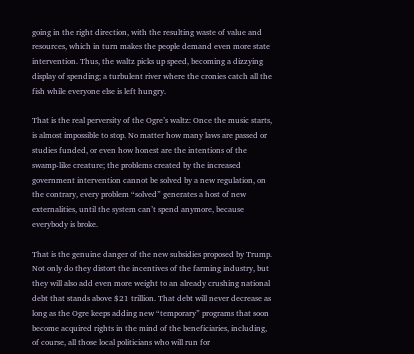going in the right direction, with the resulting waste of value and resources, which in turn makes the people demand even more state intervention. Thus, the waltz picks up speed, becoming a dizzying display of spending; a turbulent river where the cronies catch all the fish while everyone else is left hungry.

That is the real perversity of the Ogre’s waltz: Once the music starts, is almost impossible to stop. No matter how many laws are passed or studies funded, or even how honest are the intentions of the swamp-like creature; the problems created by the increased government intervention cannot be solved by a new regulation, on the contrary, every problem “solved” generates a host of new externalities, until the system can’t spend anymore, because everybody is broke.

That is the genuine danger of the new subsidies proposed by Trump. Not only do they distort the incentives of the farming industry, but they will also add even more weight to an already crushing national debt that stands above $21 trillion. That debt will never decrease as long as the Ogre keeps adding new “temporary” programs that soon become acquired rights in the mind of the beneficiaries, including, of course, all those local politicians who will run for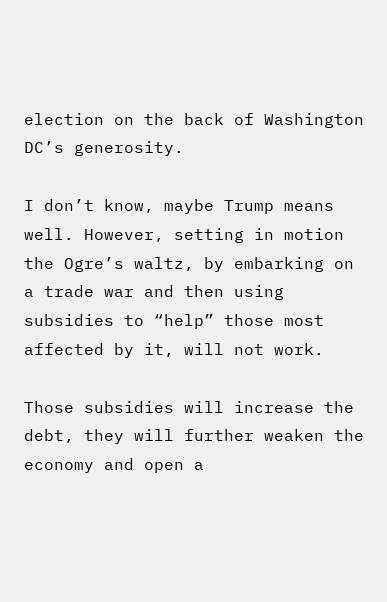election on the back of Washington DC’s generosity.

I don’t know, maybe Trump means well. However, setting in motion the Ogre’s waltz, by embarking on a trade war and then using subsidies to “help” those most affected by it, will not work.

Those subsidies will increase the debt, they will further weaken the economy and open a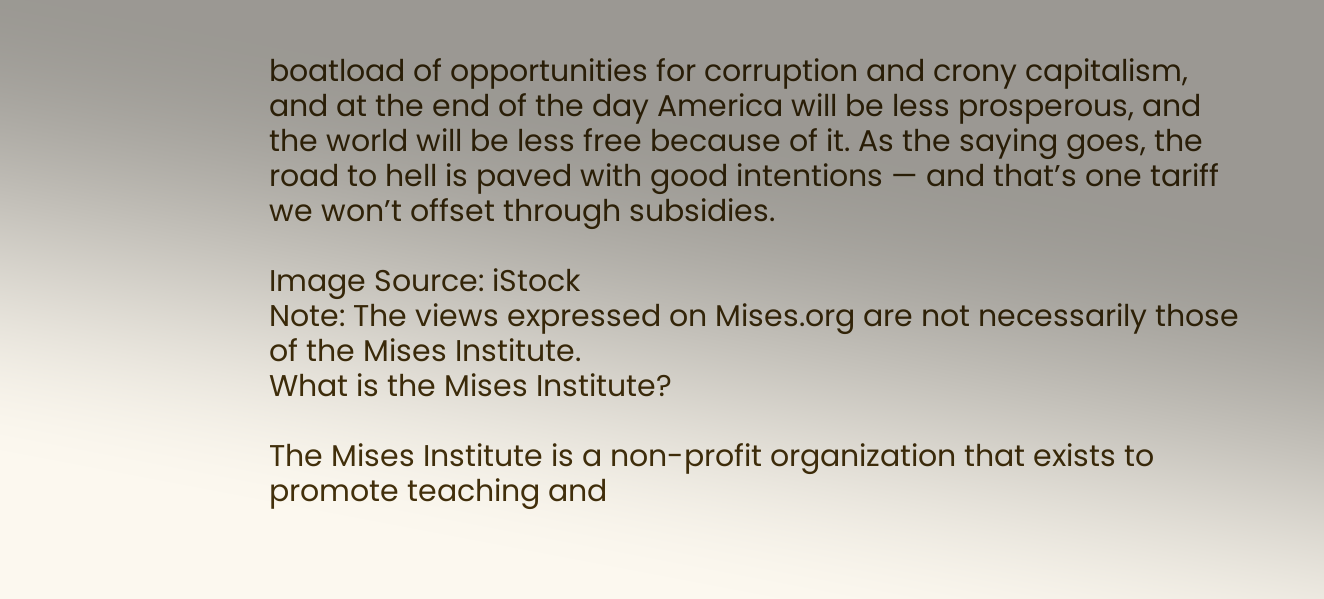boatload of opportunities for corruption and crony capitalism, and at the end of the day America will be less prosperous, and the world will be less free because of it. As the saying goes, the road to hell is paved with good intentions — and that’s one tariff we won’t offset through subsidies.

Image Source: iStock
Note: The views expressed on Mises.org are not necessarily those of the Mises Institute.
What is the Mises Institute?

The Mises Institute is a non-profit organization that exists to promote teaching and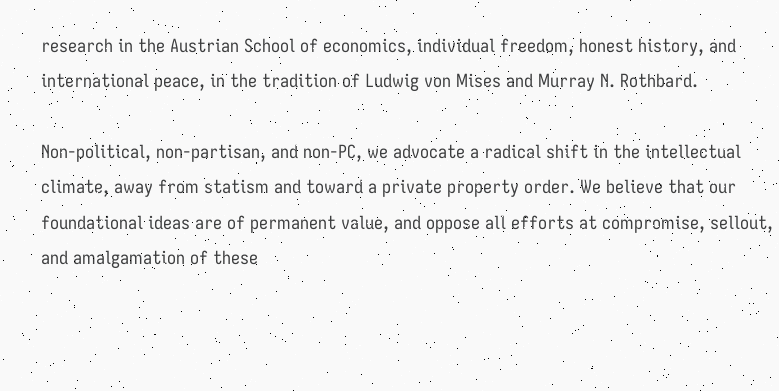research in the Austrian School of economics, individual freedom, honest history, and international peace, in the tradition of Ludwig von Mises and Murray N. Rothbard.

Non-political, non-partisan, and non-PC, we advocate a radical shift in the intellectual climate, away from statism and toward a private property order. We believe that our foundational ideas are of permanent value, and oppose all efforts at compromise, sellout, and amalgamation of these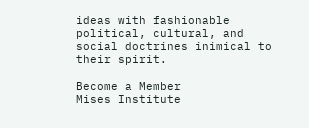ideas with fashionable political, cultural, and social doctrines inimical to their spirit.

Become a Member
Mises Institute